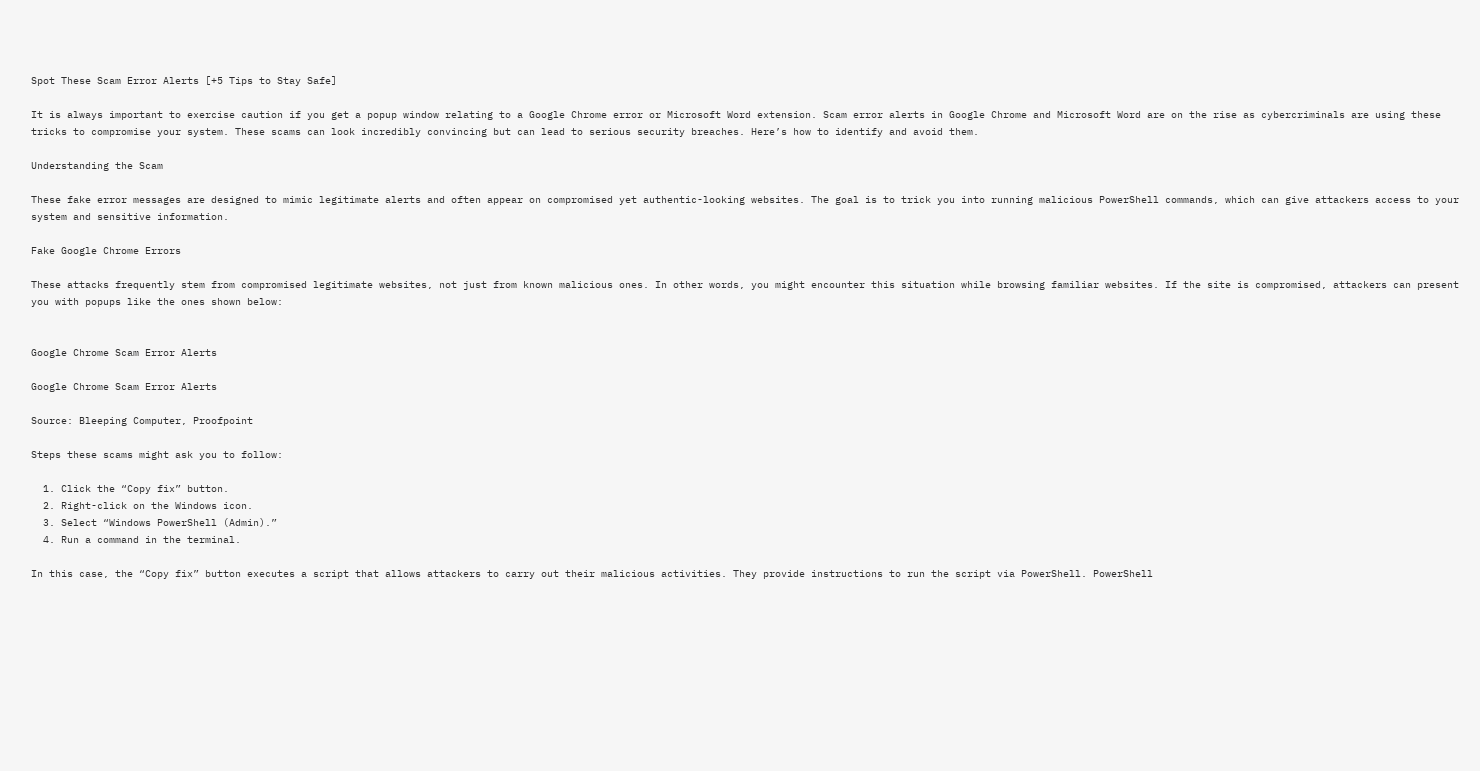Spot These Scam Error Alerts [+5 Tips to Stay Safe]

It is always important to exercise caution if you get a popup window relating to a Google Chrome error or Microsoft Word extension. Scam error alerts in Google Chrome and Microsoft Word are on the rise as cybercriminals are using these tricks to compromise your system. These scams can look incredibly convincing but can lead to serious security breaches. Here’s how to identify and avoid them.

Understanding the Scam

These fake error messages are designed to mimic legitimate alerts and often appear on compromised yet authentic-looking websites. The goal is to trick you into running malicious PowerShell commands, which can give attackers access to your system and sensitive information.

Fake Google Chrome Errors

These attacks frequently stem from compromised legitimate websites, not just from known malicious ones. In other words, you might encounter this situation while browsing familiar websites. If the site is compromised, attackers can present you with popups like the ones shown below:


Google Chrome Scam Error Alerts

Google Chrome Scam Error Alerts

Source: Bleeping Computer, Proofpoint

Steps these scams might ask you to follow:

  1. Click the “Copy fix” button.
  2. Right-click on the Windows icon.
  3. Select “Windows PowerShell (Admin).”
  4. Run a command in the terminal.

In this case, the “Copy fix” button executes a script that allows attackers to carry out their malicious activities. They provide instructions to run the script via PowerShell. PowerShell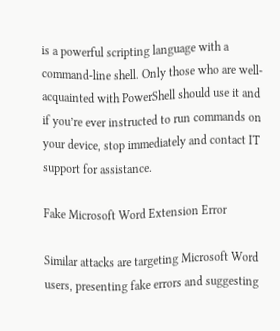is a powerful scripting language with a command-line shell. Only those who are well-acquainted with PowerShell should use it and if you’re ever instructed to run commands on your device, stop immediately and contact IT support for assistance.

Fake Microsoft Word Extension Error

Similar attacks are targeting Microsoft Word users, presenting fake errors and suggesting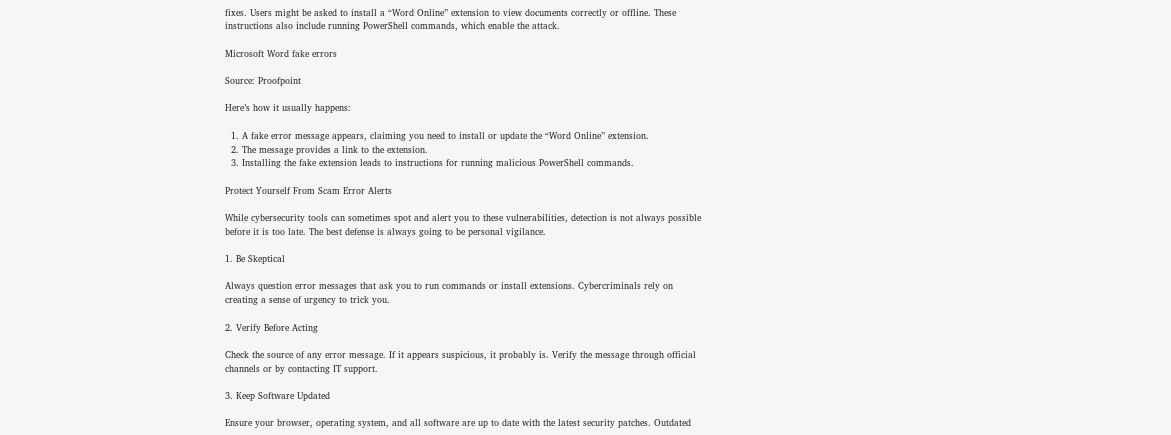fixes. Users might be asked to install a “Word Online” extension to view documents correctly or offline. These instructions also include running PowerShell commands, which enable the attack.

Microsoft Word fake errors

Source: Proofpoint

Here’s how it usually happens:

  1. A fake error message appears, claiming you need to install or update the “Word Online” extension.
  2. The message provides a link to the extension.
  3. Installing the fake extension leads to instructions for running malicious PowerShell commands.

Protect Yourself From Scam Error Alerts

While cybersecurity tools can sometimes spot and alert you to these vulnerabilities, detection is not always possible before it is too late. The best defense is always going to be personal vigilance.

1. Be Skeptical

Always question error messages that ask you to run commands or install extensions. Cybercriminals rely on creating a sense of urgency to trick you.

2. Verify Before Acting

Check the source of any error message. If it appears suspicious, it probably is. Verify the message through official channels or by contacting IT support.

3. Keep Software Updated

Ensure your browser, operating system, and all software are up to date with the latest security patches. Outdated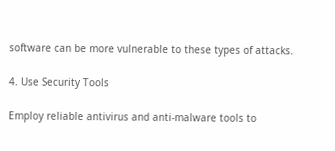software can be more vulnerable to these types of attacks.

4. Use Security Tools

Employ reliable antivirus and anti-malware tools to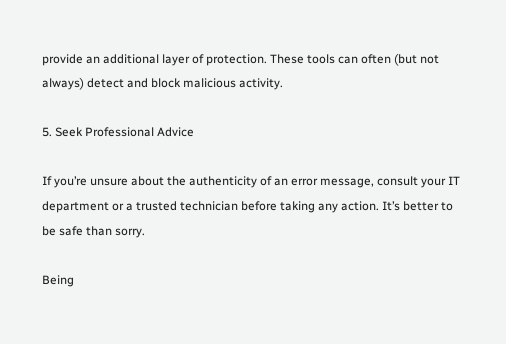provide an additional layer of protection. These tools can often (but not always) detect and block malicious activity.

5. Seek Professional Advice

If you’re unsure about the authenticity of an error message, consult your IT department or a trusted technician before taking any action. It’s better to be safe than sorry.

Being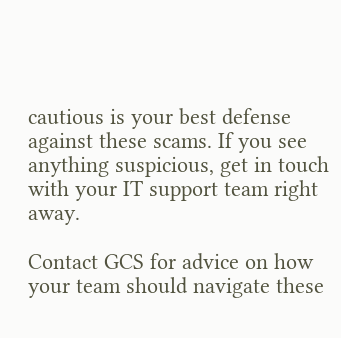cautious is your best defense against these scams. If you see anything suspicious, get in touch with your IT support team right away.

Contact GCS for advice on how your team should navigate these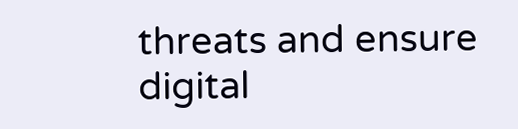threats and ensure digital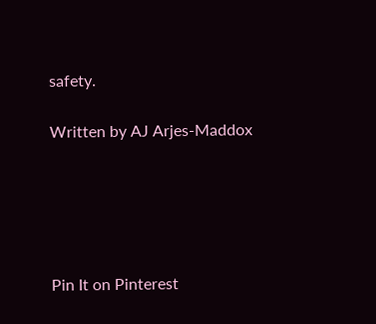safety.

Written by AJ Arjes-Maddox





Pin It on Pinterest